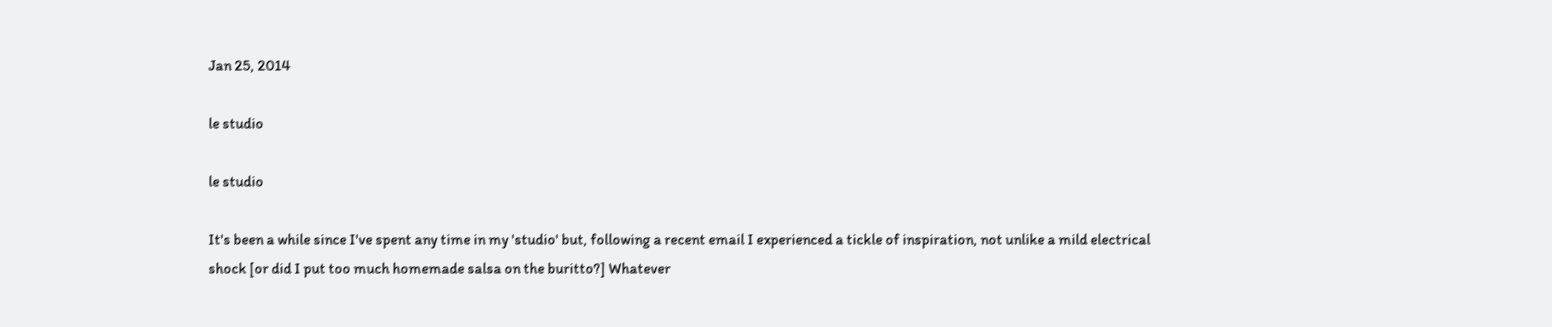Jan 25, 2014

le studio

le studio

It's been a while since I've spent any time in my 'studio' but, following a recent email I experienced a tickle of inspiration, not unlike a mild electrical shock [or did I put too much homemade salsa on the buritto?] Whatever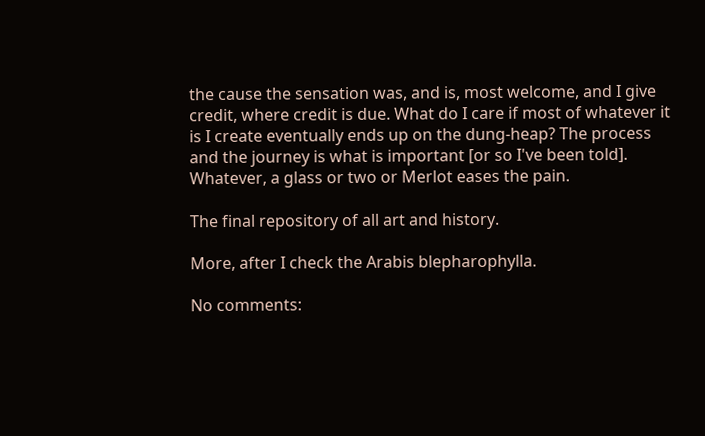the cause the sensation was, and is, most welcome, and I give credit, where credit is due. What do I care if most of whatever it is I create eventually ends up on the dung-heap? The process and the journey is what is important [or so I've been told]. Whatever, a glass or two or Merlot eases the pain.

The final repository of all art and history.

More, after I check the Arabis blepharophylla.

No comments: